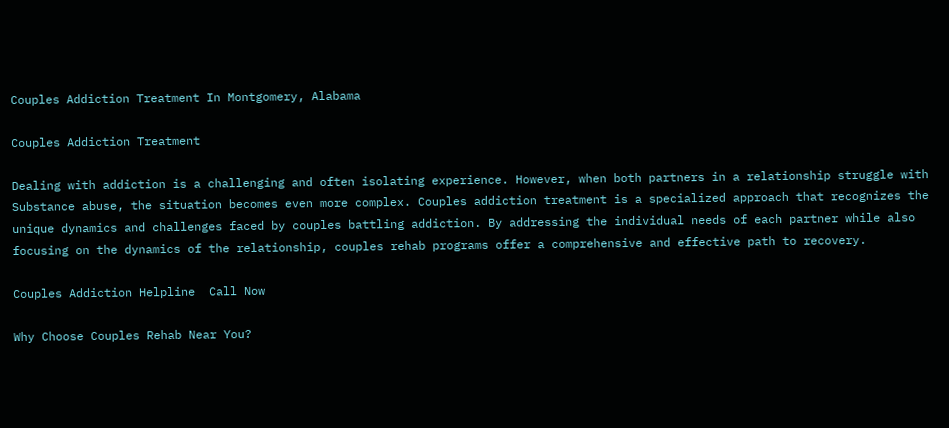Couples Addiction Treatment In Montgomery, Alabama

Couples Addiction Treatment

Dealing with addiction is a challenging and often isolating experience. However, when both partners in a relationship struggle with Substance abuse, the situation becomes even more complex. Couples addiction treatment is a specialized approach that recognizes the unique dynamics and challenges faced by couples battling addiction. By addressing the individual needs of each partner while also focusing on the dynamics of the relationship, couples rehab programs offer a comprehensive and effective path to recovery.

Couples Addiction Helpline  Call Now

Why Choose Couples Rehab Near You?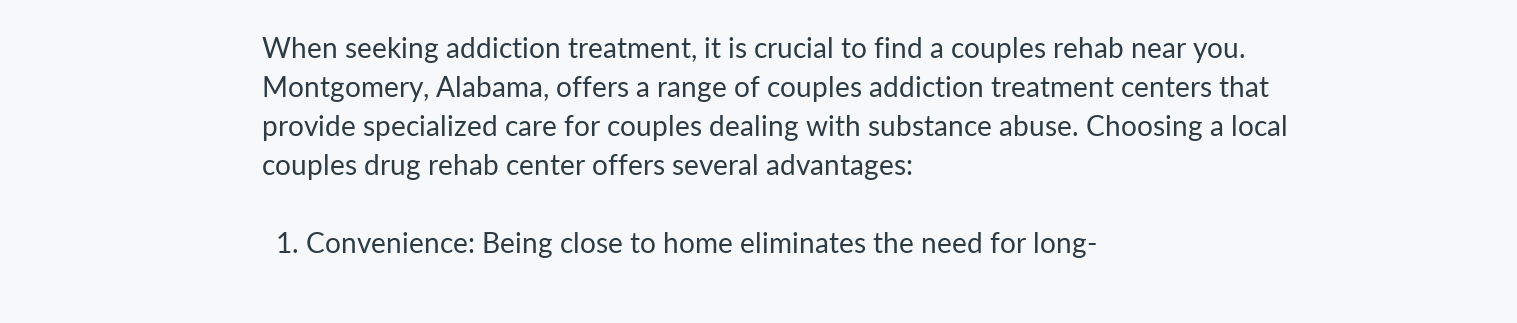When seeking addiction treatment, it is crucial to find a couples rehab near you. Montgomery, Alabama, offers a range of couples addiction treatment centers that provide specialized care for couples dealing with substance abuse. Choosing a local couples drug rehab center offers several advantages:

  1. Convenience: Being close to home eliminates the need for long-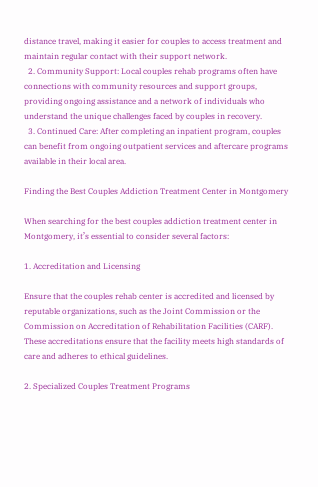distance travel, making it easier for couples to access treatment and maintain regular contact with their support network.
  2. Community Support: Local couples rehab programs often have connections with community resources and support groups, providing ongoing assistance and a network of individuals who understand the unique challenges faced by couples in recovery.
  3. Continued Care: After completing an inpatient program, couples can benefit from ongoing outpatient services and aftercare programs available in their local area.

Finding the Best Couples Addiction Treatment Center in Montgomery

When searching for the best couples addiction treatment center in Montgomery, it’s essential to consider several factors:

1. Accreditation and Licensing

Ensure that the couples rehab center is accredited and licensed by reputable organizations, such as the Joint Commission or the Commission on Accreditation of Rehabilitation Facilities (CARF). These accreditations ensure that the facility meets high standards of care and adheres to ethical guidelines.

2. Specialized Couples Treatment Programs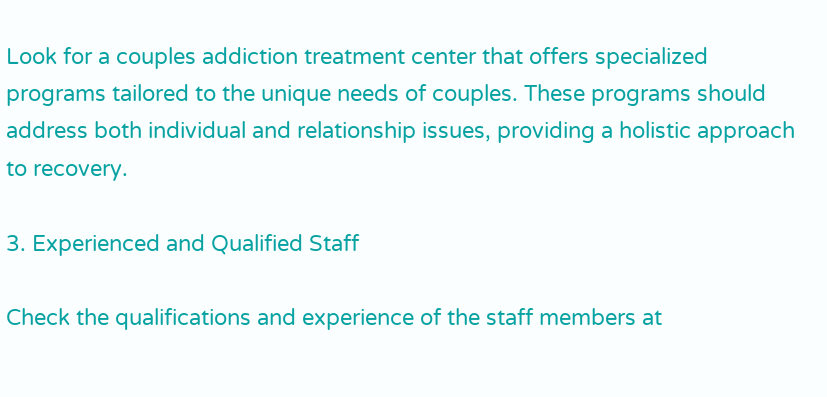Look for a couples addiction treatment center that offers specialized programs tailored to the unique needs of couples. These programs should address both individual and relationship issues, providing a holistic approach to recovery.

3. Experienced and Qualified Staff

Check the qualifications and experience of the staff members at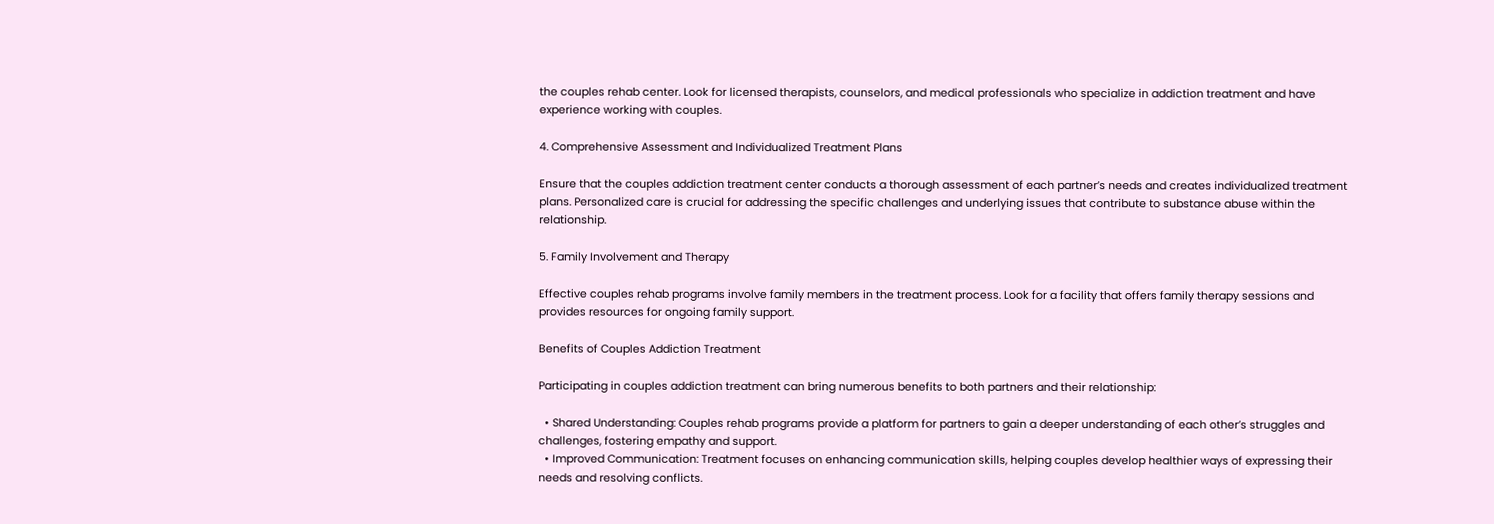the couples rehab center. Look for licensed therapists, counselors, and medical professionals who specialize in addiction treatment and have experience working with couples.

4. Comprehensive Assessment and Individualized Treatment Plans

Ensure that the couples addiction treatment center conducts a thorough assessment of each partner’s needs and creates individualized treatment plans. Personalized care is crucial for addressing the specific challenges and underlying issues that contribute to substance abuse within the relationship.

5. Family Involvement and Therapy

Effective couples rehab programs involve family members in the treatment process. Look for a facility that offers family therapy sessions and provides resources for ongoing family support.

Benefits of Couples Addiction Treatment

Participating in couples addiction treatment can bring numerous benefits to both partners and their relationship:

  • Shared Understanding: Couples rehab programs provide a platform for partners to gain a deeper understanding of each other’s struggles and challenges, fostering empathy and support.
  • Improved Communication: Treatment focuses on enhancing communication skills, helping couples develop healthier ways of expressing their needs and resolving conflicts.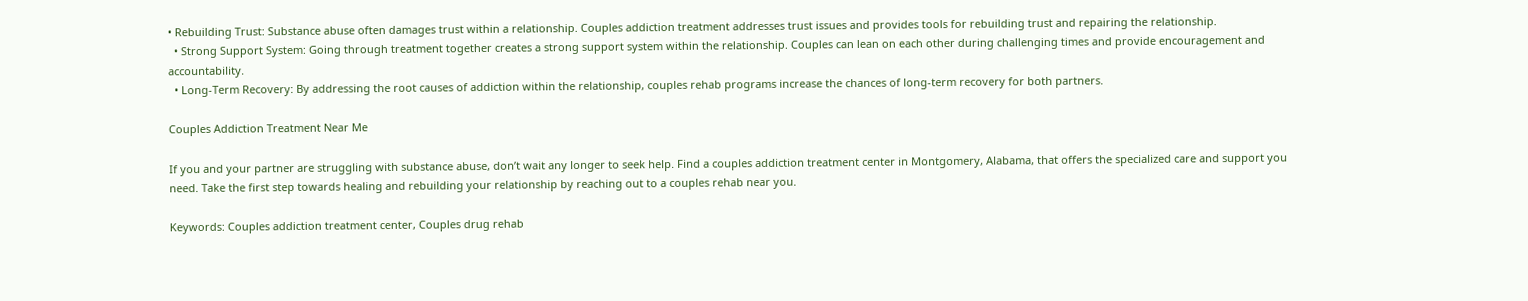• Rebuilding Trust: Substance abuse often damages trust within a relationship. Couples addiction treatment addresses trust issues and provides tools for rebuilding trust and repairing the relationship.
  • Strong Support System: Going through treatment together creates a strong support system within the relationship. Couples can lean on each other during challenging times and provide encouragement and accountability.
  • Long-Term Recovery: By addressing the root causes of addiction within the relationship, couples rehab programs increase the chances of long-term recovery for both partners.

Couples Addiction Treatment Near Me

If you and your partner are struggling with substance abuse, don’t wait any longer to seek help. Find a couples addiction treatment center in Montgomery, Alabama, that offers the specialized care and support you need. Take the first step towards healing and rebuilding your relationship by reaching out to a couples rehab near you.

Keywords: Couples addiction treatment center, Couples drug rehab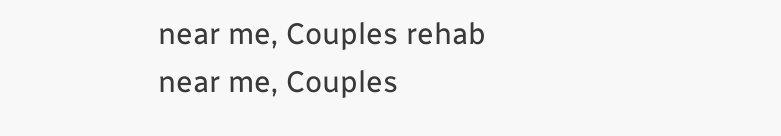near me, Couples rehab near me, Couples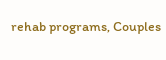rehab programs, Couples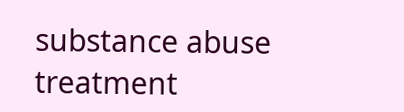substance abuse treatment